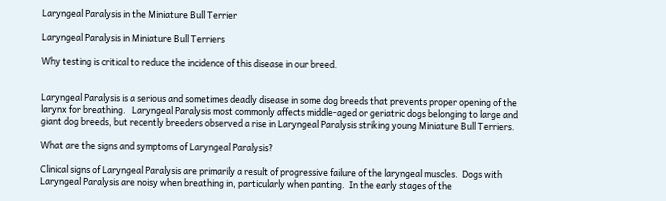Laryngeal Paralysis in the Miniature Bull Terrier

Laryngeal Paralysis in Miniature Bull Terriers

Why testing is critical to reduce the incidence of this disease in our breed.


Laryngeal Paralysis is a serious and sometimes deadly disease in some dog breeds that prevents proper opening of the larynx for breathing.   Laryngeal Paralysis most commonly affects middle-aged or geriatric dogs belonging to large and giant dog breeds, but recently breeders observed a rise in Laryngeal Paralysis striking young Miniature Bull Terriers.

What are the signs and symptoms of Laryngeal Paralysis?

Clinical signs of Laryngeal Paralysis are primarily a result of progressive failure of the laryngeal muscles.  Dogs with Laryngeal Paralysis are noisy when breathing in, particularly when panting.  In the early stages of the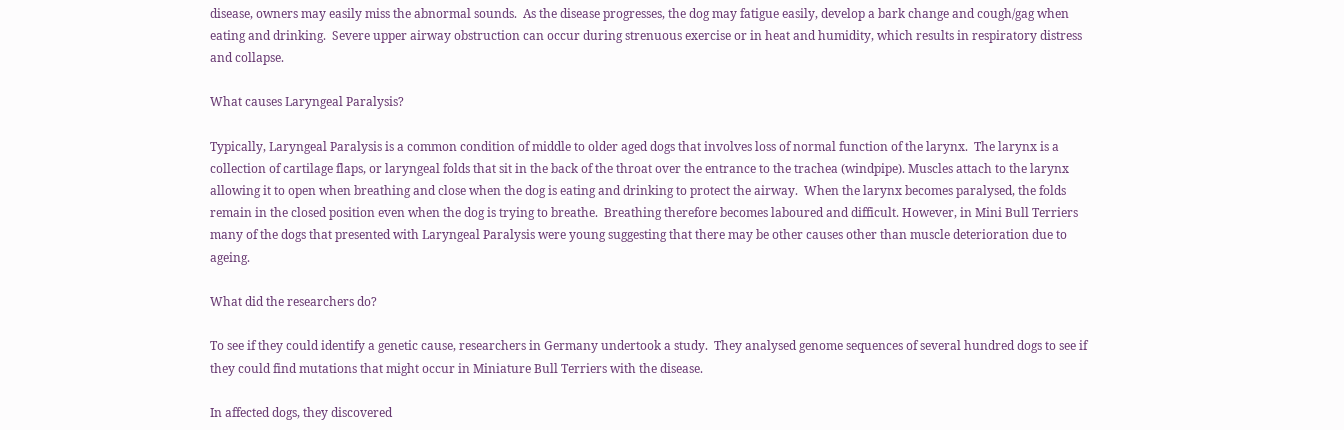disease, owners may easily miss the abnormal sounds.  As the disease progresses, the dog may fatigue easily, develop a bark change and cough/gag when eating and drinking.  Severe upper airway obstruction can occur during strenuous exercise or in heat and humidity, which results in respiratory distress and collapse.

What causes Laryngeal Paralysis?

Typically, Laryngeal Paralysis is a common condition of middle to older aged dogs that involves loss of normal function of the larynx.  The larynx is a collection of cartilage flaps, or laryngeal folds that sit in the back of the throat over the entrance to the trachea (windpipe). Muscles attach to the larynx allowing it to open when breathing and close when the dog is eating and drinking to protect the airway.  When the larynx becomes paralysed, the folds remain in the closed position even when the dog is trying to breathe.  Breathing therefore becomes laboured and difficult. However, in Mini Bull Terriers many of the dogs that presented with Laryngeal Paralysis were young suggesting that there may be other causes other than muscle deterioration due to ageing.

What did the researchers do?

To see if they could identify a genetic cause, researchers in Germany undertook a study.  They analysed genome sequences of several hundred dogs to see if they could find mutations that might occur in Miniature Bull Terriers with the disease.

In affected dogs, they discovered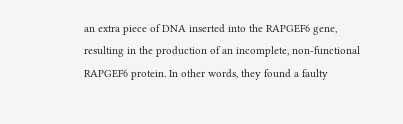an extra piece of DNA inserted into the RAPGEF6 gene, resulting in the production of an incomplete, non-functional RAPGEF6 protein. In other words, they found a faulty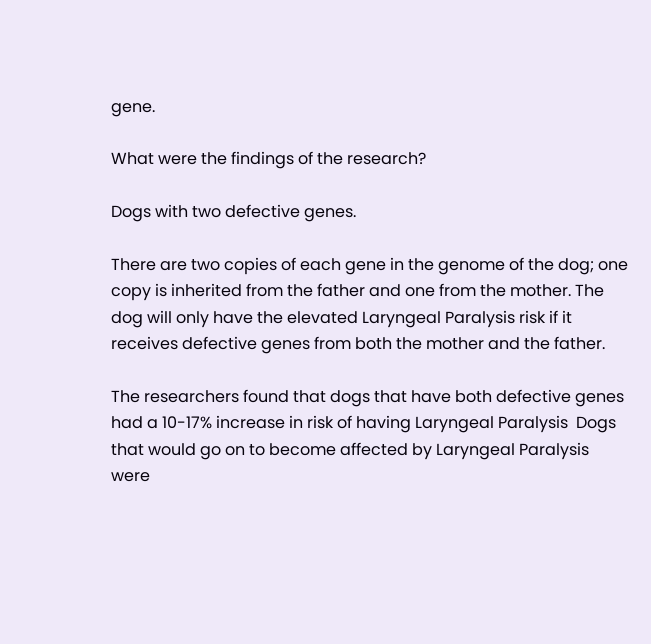gene.

What were the findings of the research?

Dogs with two defective genes.

There are two copies of each gene in the genome of the dog; one copy is inherited from the father and one from the mother. The dog will only have the elevated Laryngeal Paralysis risk if it receives defective genes from both the mother and the father.

The researchers found that dogs that have both defective genes had a 10-17% increase in risk of having Laryngeal Paralysis  Dogs that would go on to become affected by Laryngeal Paralysis were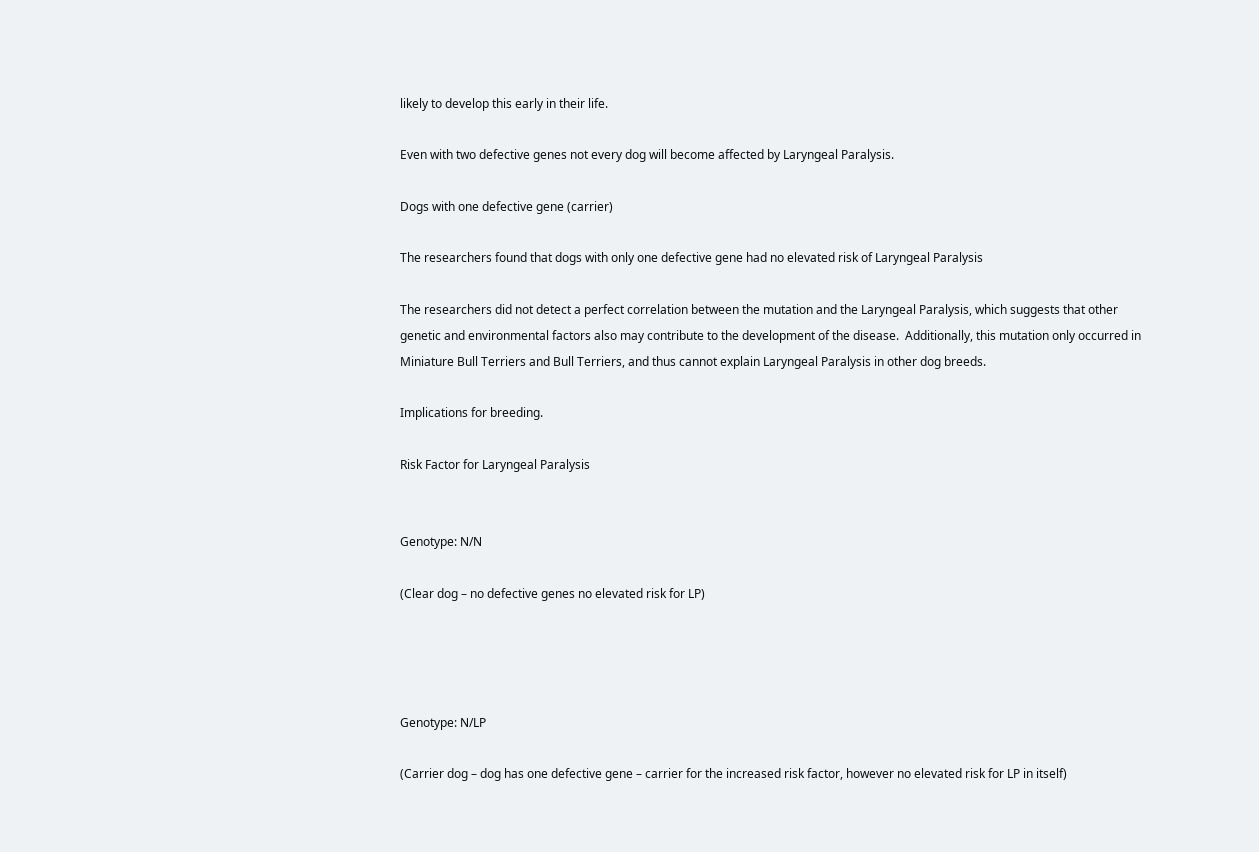likely to develop this early in their life.

Even with two defective genes not every dog will become affected by Laryngeal Paralysis.

Dogs with one defective gene (carrier)

The researchers found that dogs with only one defective gene had no elevated risk of Laryngeal Paralysis

The researchers did not detect a perfect correlation between the mutation and the Laryngeal Paralysis, which suggests that other genetic and environmental factors also may contribute to the development of the disease.  Additionally, this mutation only occurred in Miniature Bull Terriers and Bull Terriers, and thus cannot explain Laryngeal Paralysis in other dog breeds.

Implications for breeding.

Risk Factor for Laryngeal Paralysis


Genotype: N/N

(Clear dog – no defective genes no elevated risk for LP)




Genotype: N/LP

(Carrier dog – dog has one defective gene – carrier for the increased risk factor, however no elevated risk for LP in itself)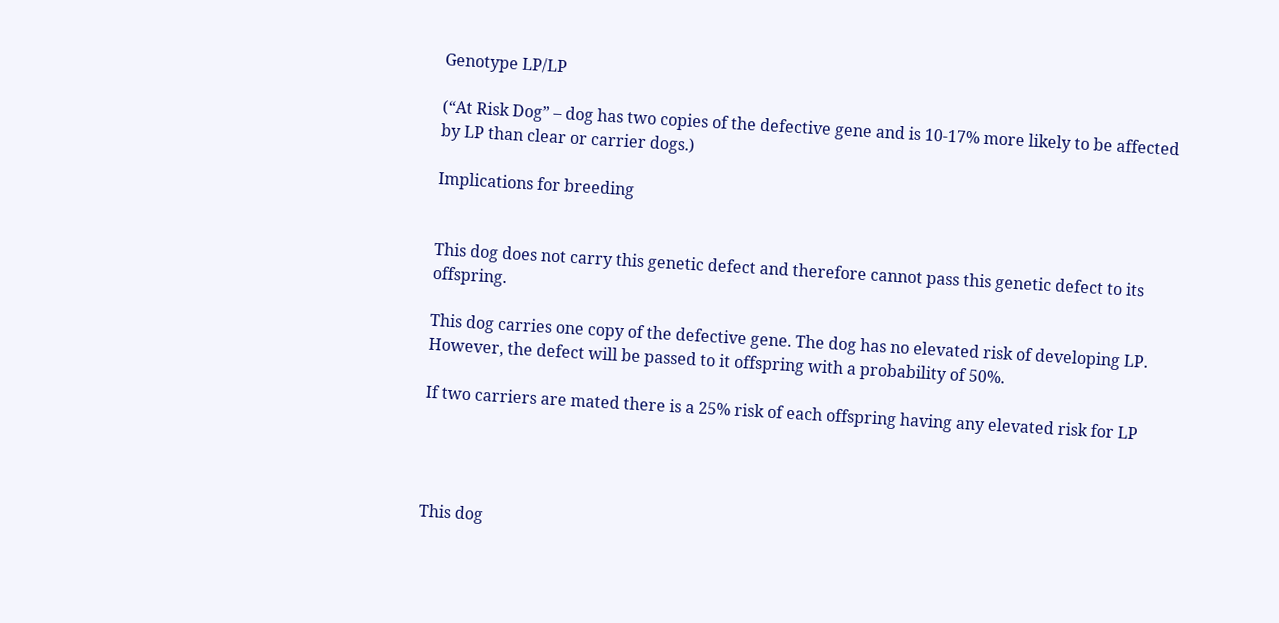Genotype LP/LP

(“At Risk Dog” – dog has two copies of the defective gene and is 10-17% more likely to be affected by LP than clear or carrier dogs.)

Implications for breeding


This dog does not carry this genetic defect and therefore cannot pass this genetic defect to its offspring.

This dog carries one copy of the defective gene. The dog has no elevated risk of developing LP. However, the defect will be passed to it offspring with a probability of 50%.

If two carriers are mated there is a 25% risk of each offspring having any elevated risk for LP




This dog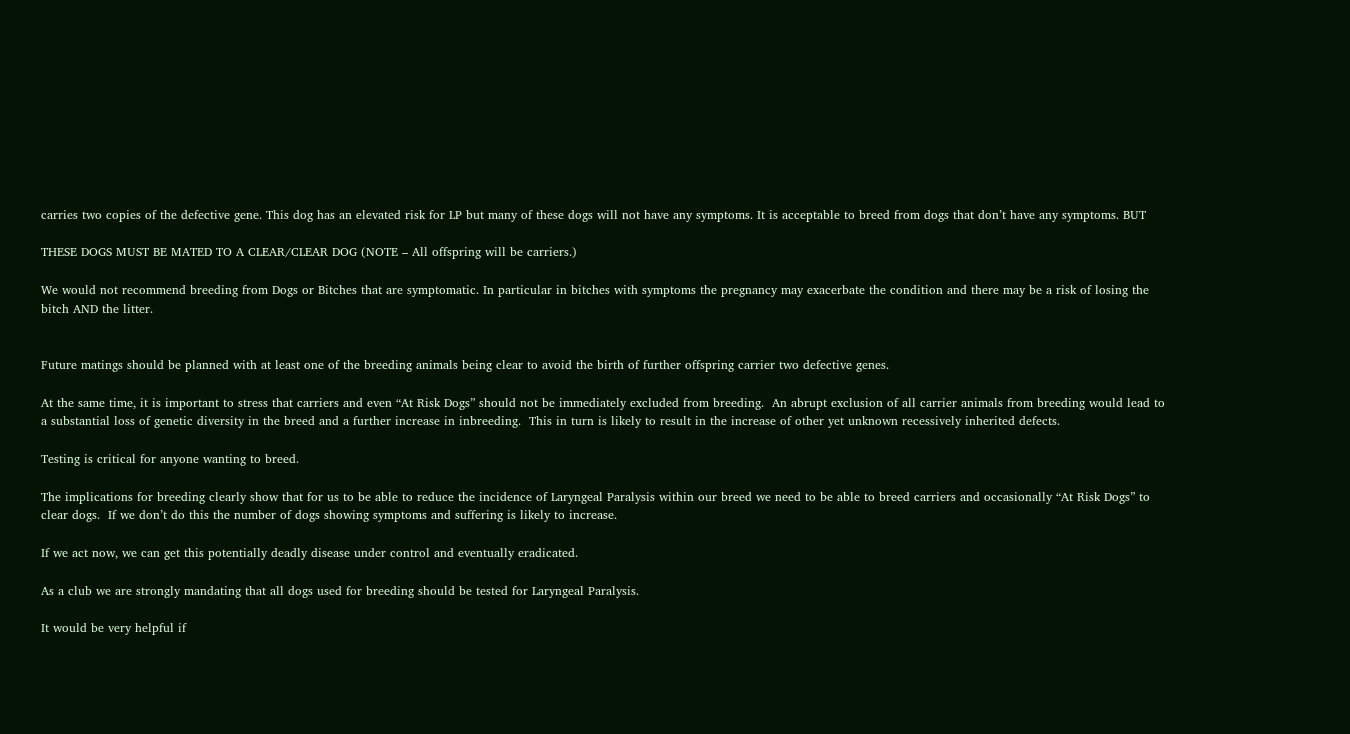carries two copies of the defective gene. This dog has an elevated risk for LP but many of these dogs will not have any symptoms. It is acceptable to breed from dogs that don’t have any symptoms. BUT

THESE DOGS MUST BE MATED TO A CLEAR/CLEAR DOG (NOTE – All offspring will be carriers.)

We would not recommend breeding from Dogs or Bitches that are symptomatic. In particular in bitches with symptoms the pregnancy may exacerbate the condition and there may be a risk of losing the bitch AND the litter.


Future matings should be planned with at least one of the breeding animals being clear to avoid the birth of further offspring carrier two defective genes.

At the same time, it is important to stress that carriers and even “At Risk Dogs” should not be immediately excluded from breeding.  An abrupt exclusion of all carrier animals from breeding would lead to a substantial loss of genetic diversity in the breed and a further increase in inbreeding.  This in turn is likely to result in the increase of other yet unknown recessively inherited defects.

Testing is critical for anyone wanting to breed.

The implications for breeding clearly show that for us to be able to reduce the incidence of Laryngeal Paralysis within our breed we need to be able to breed carriers and occasionally “At Risk Dogs” to clear dogs.  If we don’t do this the number of dogs showing symptoms and suffering is likely to increase.

If we act now, we can get this potentially deadly disease under control and eventually eradicated.

As a club we are strongly mandating that all dogs used for breeding should be tested for Laryngeal Paralysis.

It would be very helpful if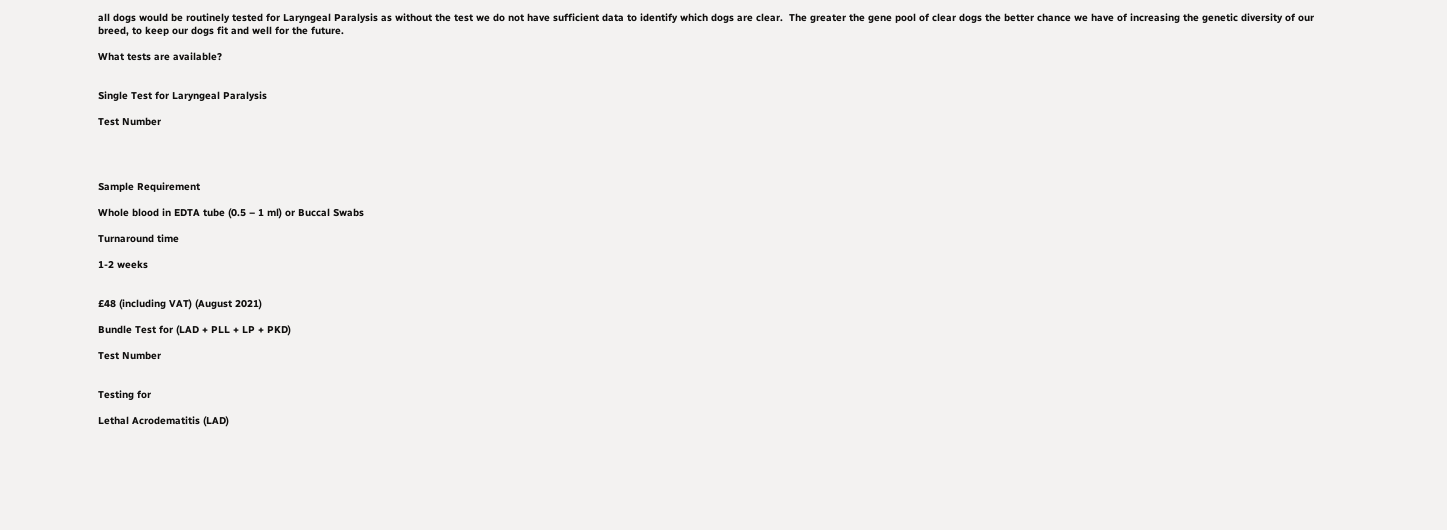all dogs would be routinely tested for Laryngeal Paralysis as without the test we do not have sufficient data to identify which dogs are clear.  The greater the gene pool of clear dogs the better chance we have of increasing the genetic diversity of our breed, to keep our dogs fit and well for the future.

What tests are available?


Single Test for Laryngeal Paralysis

Test Number




Sample Requirement

Whole blood in EDTA tube (0.5 – 1 ml) or Buccal Swabs

Turnaround time

1-2 weeks


£48 (including VAT) (August 2021)

Bundle Test for (LAD + PLL + LP + PKD)

Test Number


Testing for

Lethal Acrodematitis (LAD)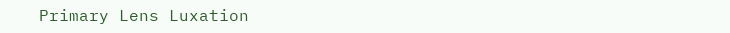Primary Lens Luxation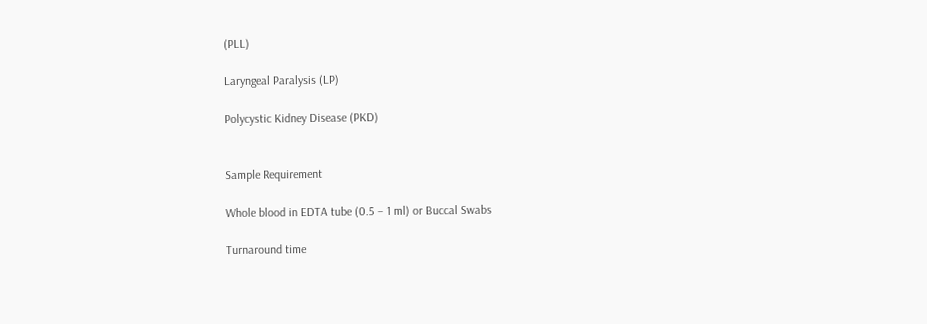(PLL)

Laryngeal Paralysis (LP)

Polycystic Kidney Disease (PKD)


Sample Requirement

Whole blood in EDTA tube (0.5 – 1 ml) or Buccal Swabs

Turnaround time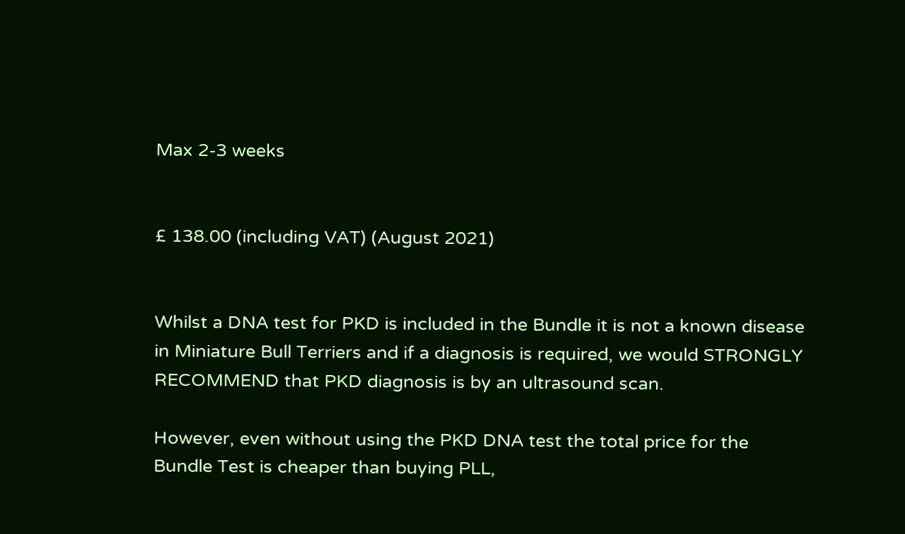Max 2-3 weeks


£ 138.00 (including VAT) (August 2021)


Whilst a DNA test for PKD is included in the Bundle it is not a known disease in Miniature Bull Terriers and if a diagnosis is required, we would STRONGLY RECOMMEND that PKD diagnosis is by an ultrasound scan.

However, even without using the PKD DNA test the total price for the Bundle Test is cheaper than buying PLL,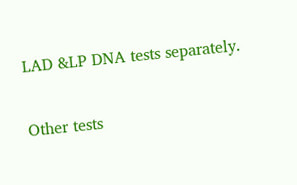LAD &LP DNA tests separately.

Other tests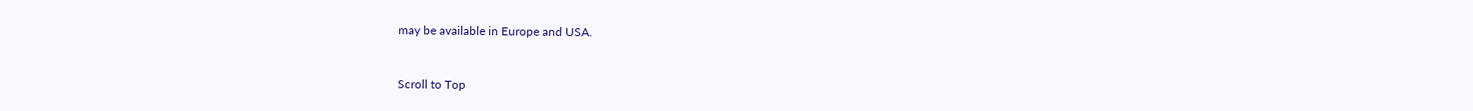may be available in Europe and USA.


Scroll to Top